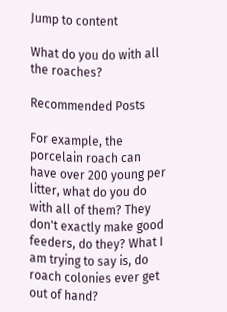Jump to content

What do you do with all the roaches?

Recommended Posts

For example, the porcelain roach can have over 200 young per litter, what do you do with all of them? They don't exactly make good feeders, do they? What I am trying to say is, do roach colonies ever get out of hand?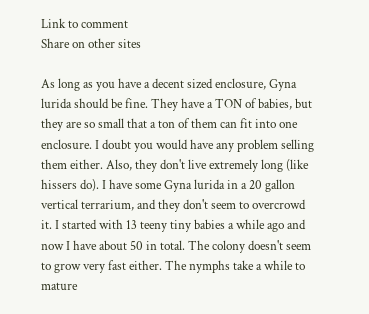Link to comment
Share on other sites

As long as you have a decent sized enclosure, Gyna lurida should be fine. They have a TON of babies, but they are so small that a ton of them can fit into one enclosure. I doubt you would have any problem selling them either. Also, they don't live extremely long (like hissers do). I have some Gyna lurida in a 20 gallon vertical terrarium, and they don't seem to overcrowd it. I started with 13 teeny tiny babies a while ago and now I have about 50 in total. The colony doesn't seem to grow very fast either. The nymphs take a while to mature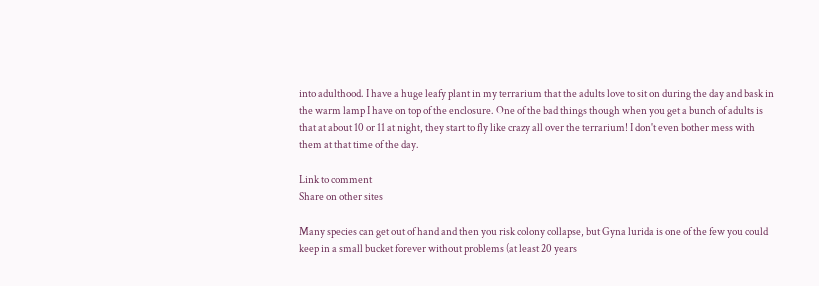into adulthood. I have a huge leafy plant in my terrarium that the adults love to sit on during the day and bask in the warm lamp I have on top of the enclosure. One of the bad things though when you get a bunch of adults is that at about 10 or 11 at night, they start to fly like crazy all over the terrarium! I don't even bother mess with them at that time of the day.

Link to comment
Share on other sites

Many species can get out of hand and then you risk colony collapse, but Gyna lurida is one of the few you could keep in a small bucket forever without problems (at least 20 years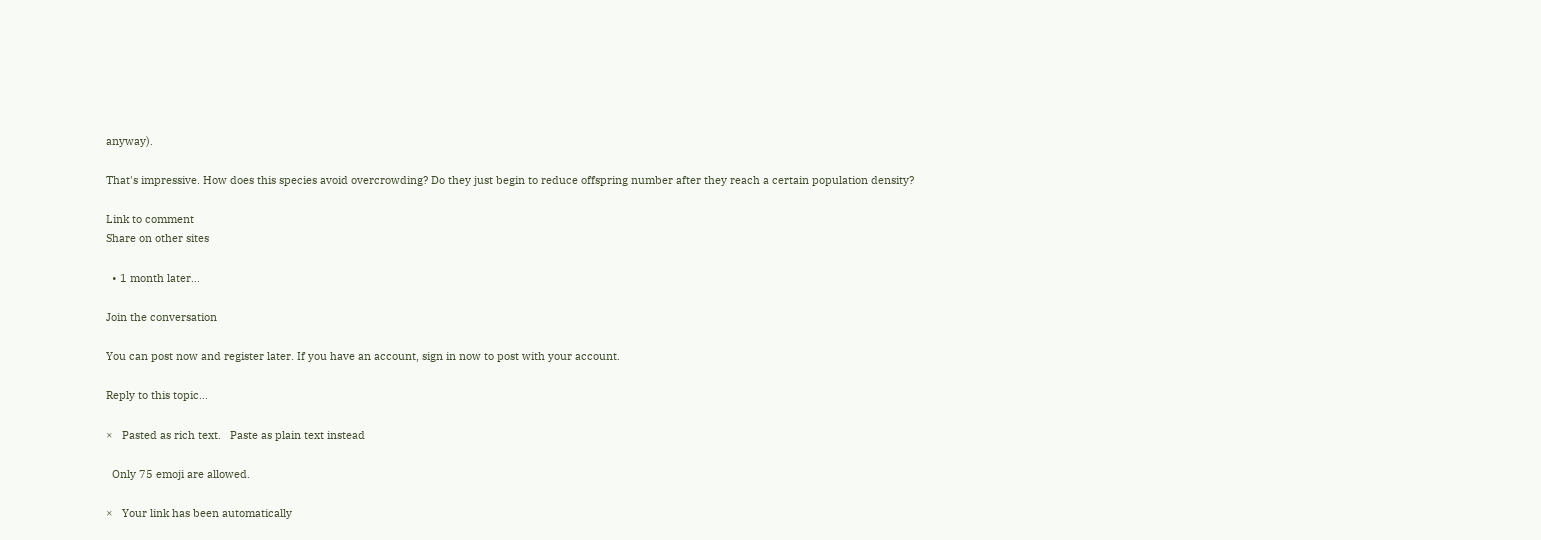anyway).

That's impressive. How does this species avoid overcrowding? Do they just begin to reduce offspring number after they reach a certain population density?

Link to comment
Share on other sites

  • 1 month later...

Join the conversation

You can post now and register later. If you have an account, sign in now to post with your account.

Reply to this topic...

×   Pasted as rich text.   Paste as plain text instead

  Only 75 emoji are allowed.

×   Your link has been automatically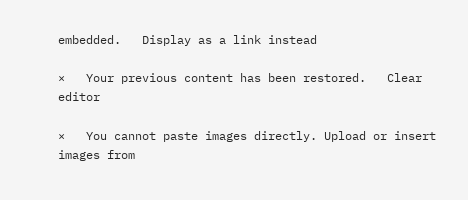embedded.   Display as a link instead

×   Your previous content has been restored.   Clear editor

×   You cannot paste images directly. Upload or insert images from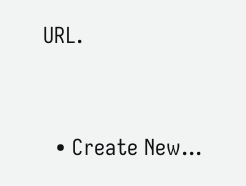URL.


  • Create New...